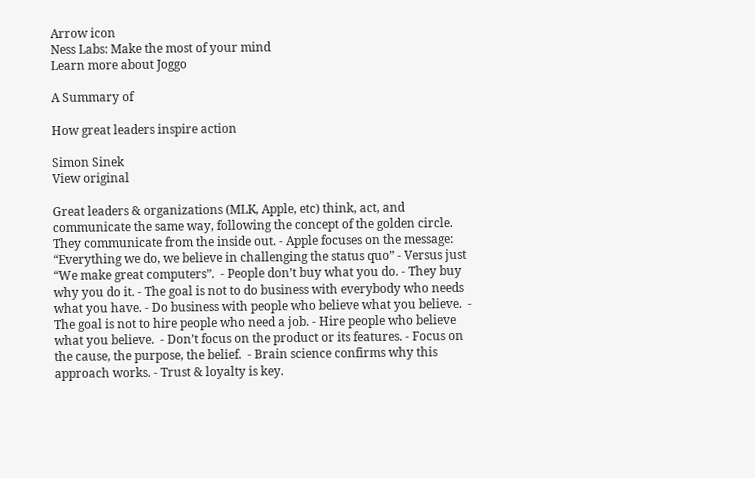Arrow icon
Ness Labs: Make the most of your mind
Learn more about Joggo

A Summary of

How great leaders inspire action

Simon Sinek
View original

Great leaders & organizations (MLK, Apple, etc) think, act, and communicate the same way, following the concept of the golden circle. They communicate from the inside out. - Apple focuses on the message: “Everything we do, we believe in challenging the status quo” - Versus just “We make great computers”.  - People don’t buy what you do. - They buy why you do it. - The goal is not to do business with everybody who needs what you have. - Do business with people who believe what you believe.  - The goal is not to hire people who need a job. - Hire people who believe what you believe.  - Don’t focus on the product or its features. - Focus on the cause, the purpose, the belief.  - Brain science confirms why this approach works. - Trust & loyalty is key.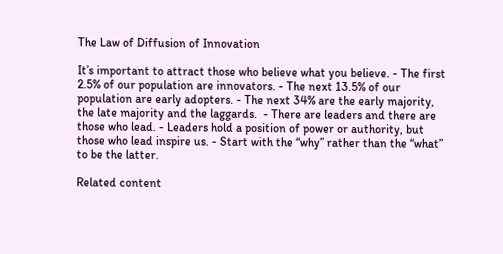The Law of Diffusion of Innovation

It’s important to attract those who believe what you believe. - The first 2.5% of our population are innovators. - The next 13.5% of our population are early adopters. - The next 34% are the early majority, the late majority and the laggards.  - There are leaders and there are those who lead. - Leaders hold a position of power or authority, but those who lead inspire us. - Start with the “why” rather than the “what” to be the latter.

Related content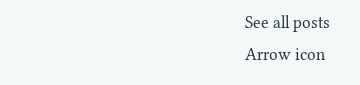See all posts
Arrow icon